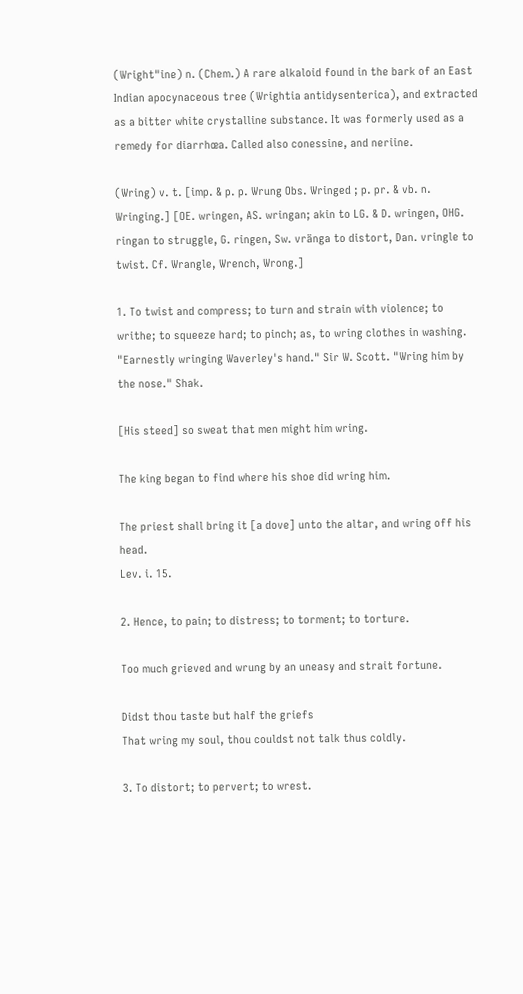(Wright"ine) n. (Chem.) A rare alkaloid found in the bark of an East Indian apocynaceous tree (Wrightia antidysenterica), and extracted as a bitter white crystalline substance. It was formerly used as a remedy for diarrhœa. Called also conessine, and neriine.

(Wring) v. t. [imp. & p. p. Wrung Obs. Wringed ; p. pr. & vb. n. Wringing.] [OE. wringen, AS. wringan; akin to LG. & D. wringen, OHG. ringan to struggle, G. ringen, Sw. vränga to distort, Dan. vringle to twist. Cf. Wrangle, Wrench, Wrong.]

1. To twist and compress; to turn and strain with violence; to writhe; to squeeze hard; to pinch; as, to wring clothes in washing. "Earnestly wringing Waverley's hand." Sir W. Scott. "Wring him by the nose." Shak.

[His steed] so sweat that men might him wring.

The king began to find where his shoe did wring him.

The priest shall bring it [a dove] unto the altar, and wring off his head.
Lev. i. 15.

2. Hence, to pain; to distress; to torment; to torture.

Too much grieved and wrung by an uneasy and strait fortune.

Didst thou taste but half the griefs
That wring my soul, thou couldst not talk thus coldly.

3. To distort; to pervert; to wrest.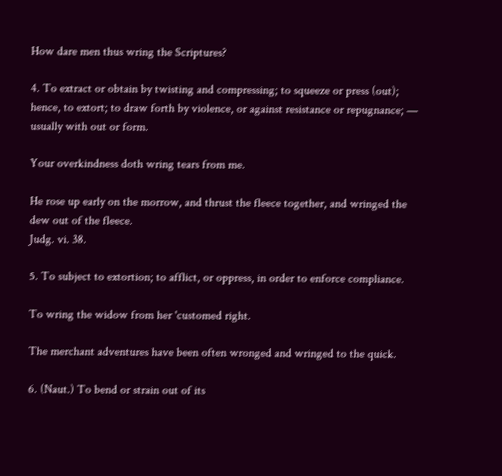How dare men thus wring the Scriptures?

4. To extract or obtain by twisting and compressing; to squeeze or press (out); hence, to extort; to draw forth by violence, or against resistance or repugnance; — usually with out or form.

Your overkindness doth wring tears from me.

He rose up early on the morrow, and thrust the fleece together, and wringed the dew out of the fleece.
Judg. vi. 38.

5. To subject to extortion; to afflict, or oppress, in order to enforce compliance.

To wring the widow from her 'customed right.

The merchant adventures have been often wronged and wringed to the quick.

6. (Naut.) To bend or strain out of its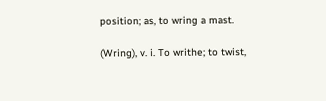position; as, to wring a mast.

(Wring), v. i. To writhe; to twist,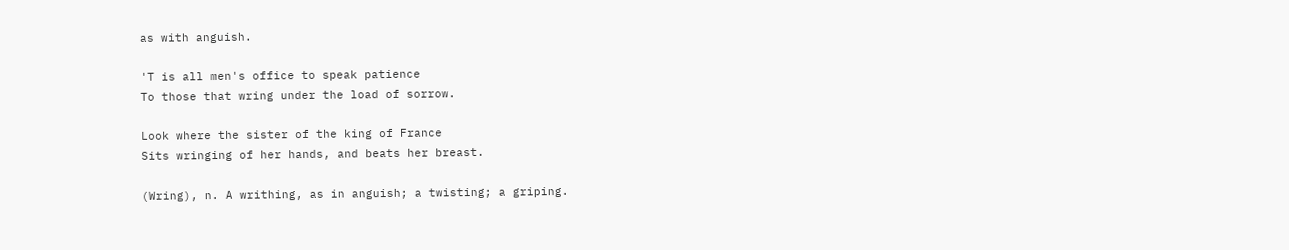as with anguish.

'T is all men's office to speak patience
To those that wring under the load of sorrow.

Look where the sister of the king of France
Sits wringing of her hands, and beats her breast.

(Wring), n. A writhing, as in anguish; a twisting; a griping.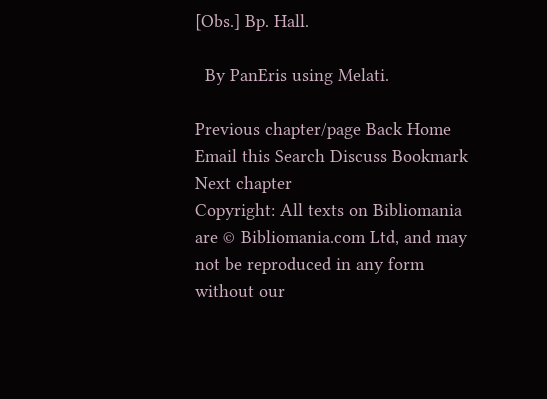[Obs.] Bp. Hall.

  By PanEris using Melati.

Previous chapter/page Back Home Email this Search Discuss Bookmark Next chapter
Copyright: All texts on Bibliomania are © Bibliomania.com Ltd, and may not be reproduced in any form without our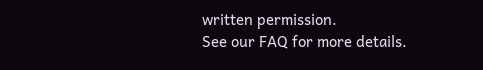written permission.
See our FAQ for more details.